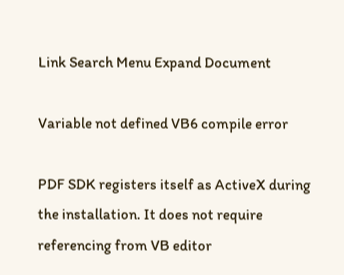Link Search Menu Expand Document

Variable not defined VB6 compile error

PDF SDK registers itself as ActiveX during the installation. It does not require referencing from VB editor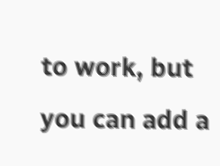to work, but you can add a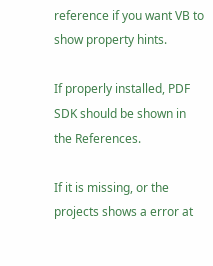reference if you want VB to show property hints.

If properly installed, PDF SDK should be shown in the References.

If it is missing, or the projects shows a error at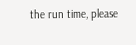the run time, please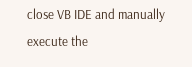close VB IDE and manually execute the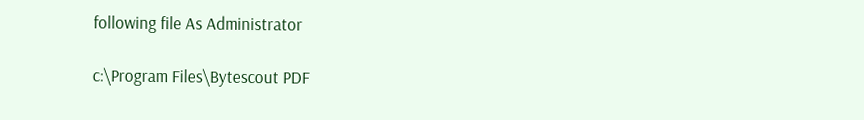following file As Administrator

c:\Program Files\Bytescout PDF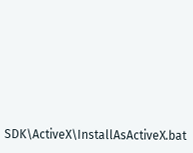SDK\ActiveX\InstallAsActiveX.bat